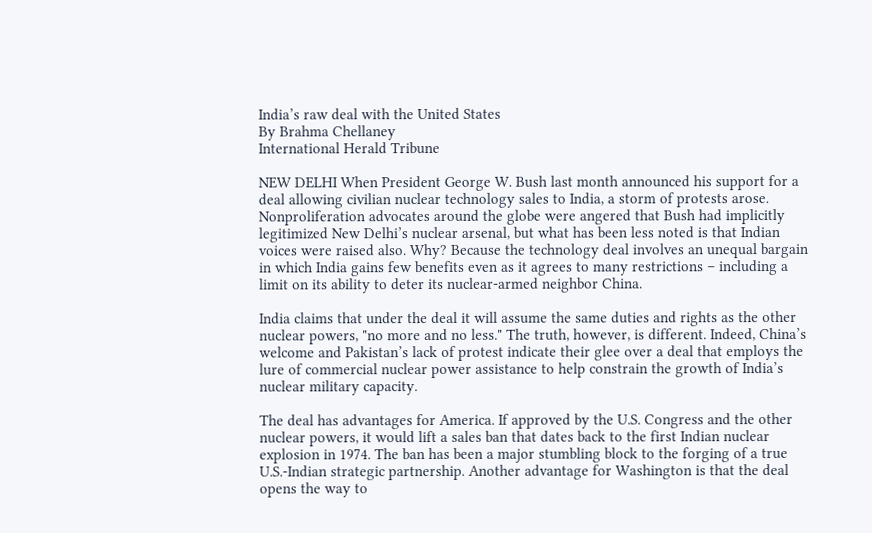India’s raw deal with the United States
By Brahma Chellaney
International Herald Tribune

NEW DELHI When President George W. Bush last month announced his support for a deal allowing civilian nuclear technology sales to India, a storm of protests arose. Nonproliferation advocates around the globe were angered that Bush had implicitly legitimized New Delhi’s nuclear arsenal, but what has been less noted is that Indian voices were raised also. Why? Because the technology deal involves an unequal bargain in which India gains few benefits even as it agrees to many restrictions – including a limit on its ability to deter its nuclear-armed neighbor China.

India claims that under the deal it will assume the same duties and rights as the other nuclear powers, "no more and no less." The truth, however, is different. Indeed, China’s welcome and Pakistan’s lack of protest indicate their glee over a deal that employs the lure of commercial nuclear power assistance to help constrain the growth of India’s nuclear military capacity.

The deal has advantages for America. If approved by the U.S. Congress and the other nuclear powers, it would lift a sales ban that dates back to the first Indian nuclear explosion in 1974. The ban has been a major stumbling block to the forging of a true U.S.-Indian strategic partnership. Another advantage for Washington is that the deal opens the way to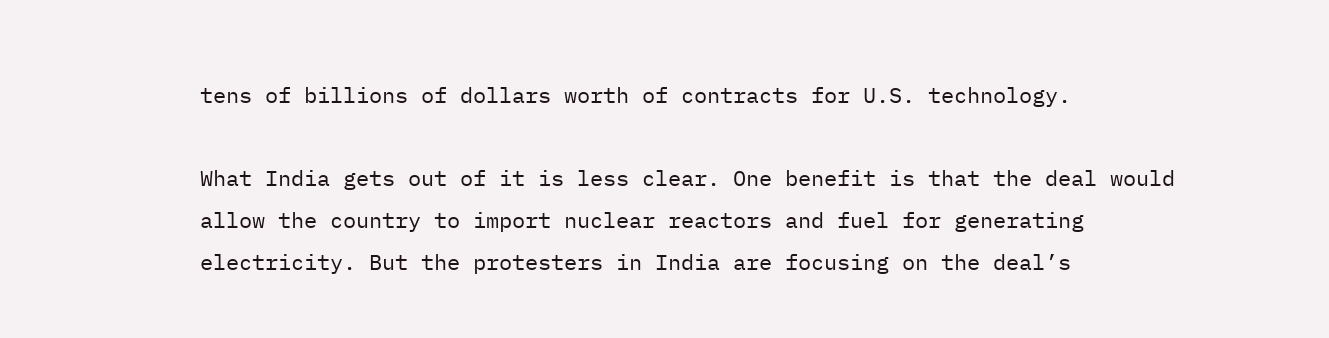tens of billions of dollars worth of contracts for U.S. technology.

What India gets out of it is less clear. One benefit is that the deal would allow the country to import nuclear reactors and fuel for generating electricity. But the protesters in India are focusing on the deal’s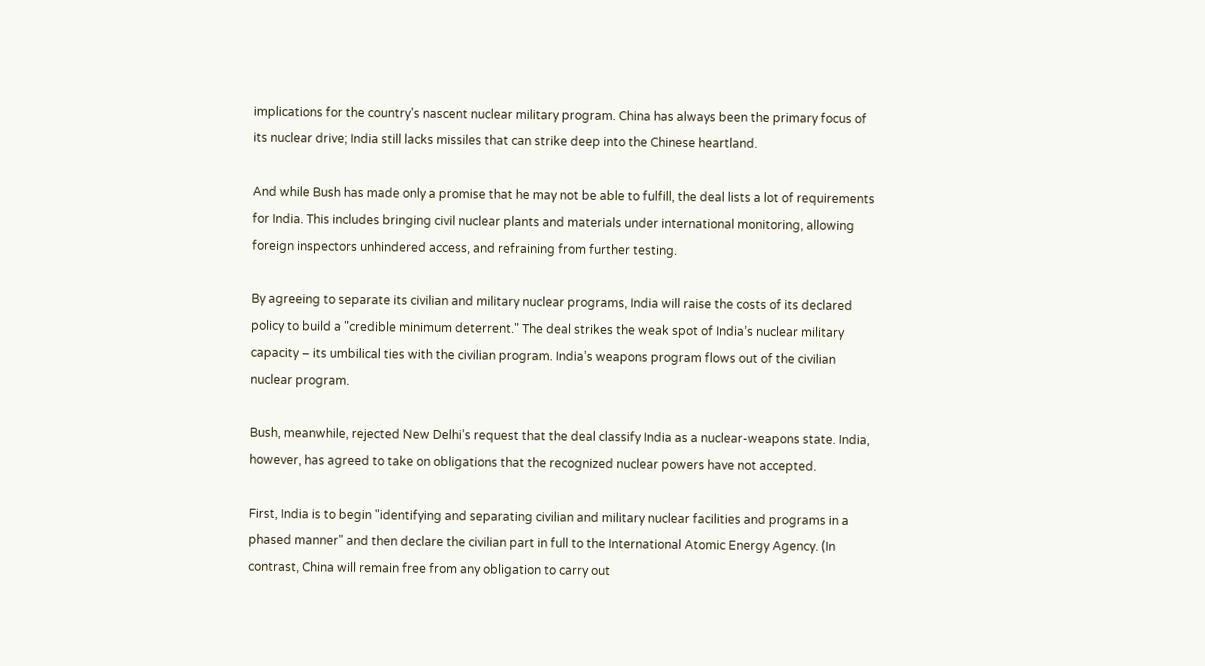implications for the country’s nascent nuclear military program. China has always been the primary focus of its nuclear drive; India still lacks missiles that can strike deep into the Chinese heartland.

And while Bush has made only a promise that he may not be able to fulfill, the deal lists a lot of requirements for India. This includes bringing civil nuclear plants and materials under international monitoring, allowing foreign inspectors unhindered access, and refraining from further testing.

By agreeing to separate its civilian and military nuclear programs, India will raise the costs of its declared policy to build a "credible minimum deterrent." The deal strikes the weak spot of India’s nuclear military capacity – its umbilical ties with the civilian program. India’s weapons program flows out of the civilian nuclear program.

Bush, meanwhile, rejected New Delhi’s request that the deal classify India as a nuclear-weapons state. India, however, has agreed to take on obligations that the recognized nuclear powers have not accepted.

First, India is to begin "identifying and separating civilian and military nuclear facilities and programs in a phased manner" and then declare the civilian part in full to the International Atomic Energy Agency. (In contrast, China will remain free from any obligation to carry out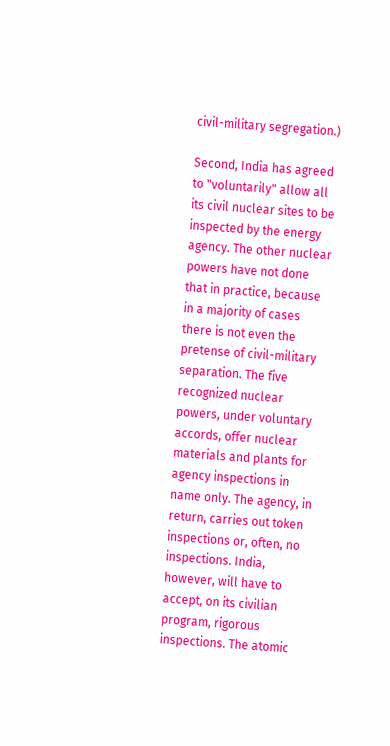civil-military segregation.)

Second, India has agreed to "voluntarily" allow all its civil nuclear sites to be inspected by the energy agency. The other nuclear powers have not done that in practice, because in a majority of cases there is not even the pretense of civil-military separation. The five recognized nuclear powers, under voluntary accords, offer nuclear materials and plants for agency inspections in name only. The agency, in return, carries out token inspections or, often, no inspections. India, however, will have to accept, on its civilian program, rigorous inspections. The atomic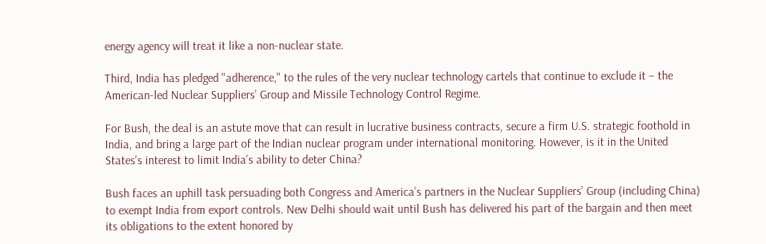energy agency will treat it like a non-nuclear state.

Third, India has pledged "adherence," to the rules of the very nuclear technology cartels that continue to exclude it – the American-led Nuclear Suppliers’ Group and Missile Technology Control Regime.

For Bush, the deal is an astute move that can result in lucrative business contracts, secure a firm U.S. strategic foothold in India, and bring a large part of the Indian nuclear program under international monitoring. However, is it in the United States’s interest to limit India’s ability to deter China?

Bush faces an uphill task persuading both Congress and America’s partners in the Nuclear Suppliers’ Group (including China) to exempt India from export controls. New Delhi should wait until Bush has delivered his part of the bargain and then meet its obligations to the extent honored by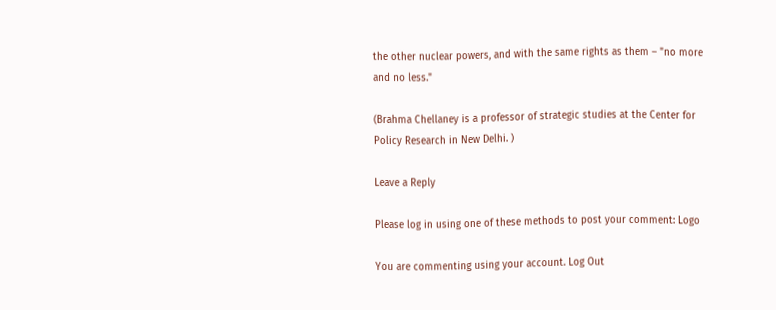the other nuclear powers, and with the same rights as them – "no more and no less."

(Brahma Chellaney is a professor of strategic studies at the Center for Policy Research in New Delhi. )

Leave a Reply

Please log in using one of these methods to post your comment: Logo

You are commenting using your account. Log Out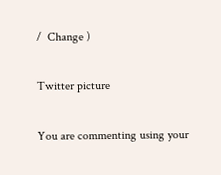/  Change )

Twitter picture

You are commenting using your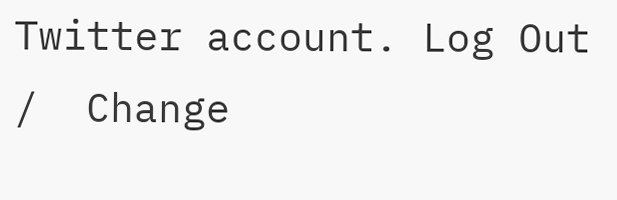Twitter account. Log Out /  Change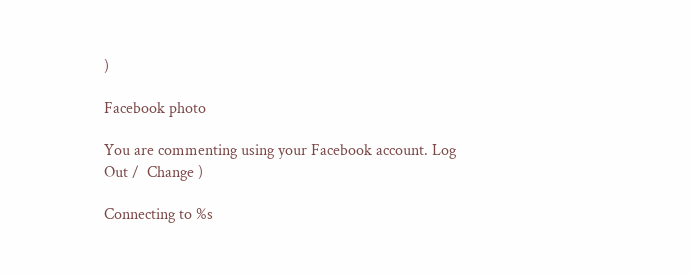)

Facebook photo

You are commenting using your Facebook account. Log Out /  Change )

Connecting to %s